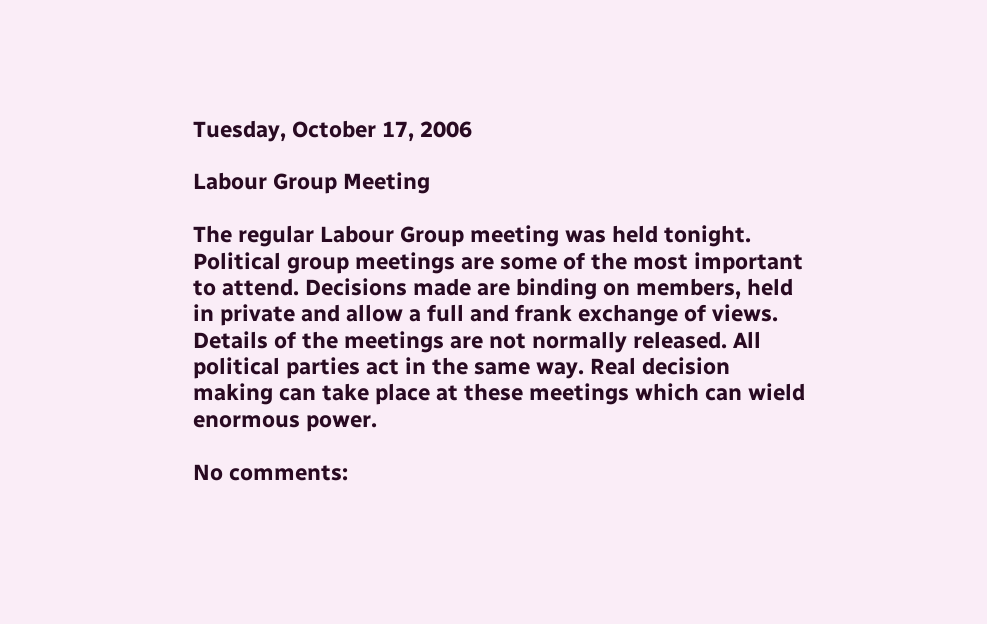Tuesday, October 17, 2006

Labour Group Meeting

The regular Labour Group meeting was held tonight. Political group meetings are some of the most important to attend. Decisions made are binding on members, held in private and allow a full and frank exchange of views. Details of the meetings are not normally released. All political parties act in the same way. Real decision making can take place at these meetings which can wield enormous power.

No comments: